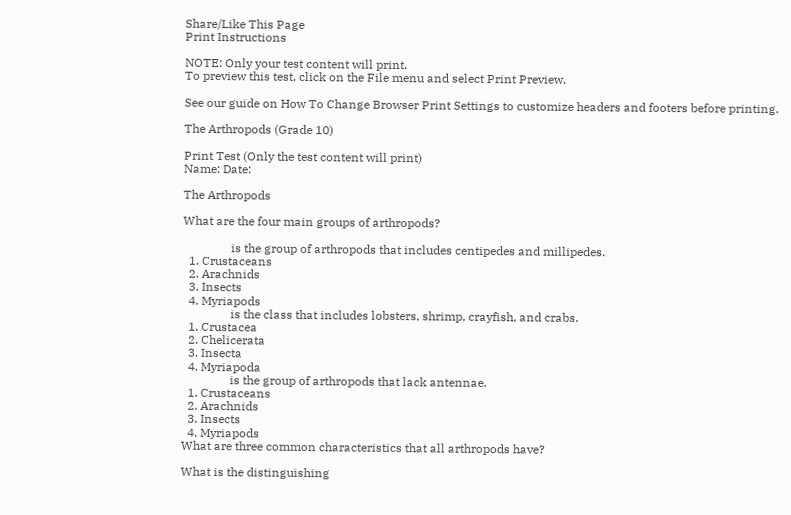Share/Like This Page
Print Instructions

NOTE: Only your test content will print.
To preview this test, click on the File menu and select Print Preview.

See our guide on How To Change Browser Print Settings to customize headers and footers before printing.

The Arthropods (Grade 10)

Print Test (Only the test content will print)
Name: Date:

The Arthropods

What are the four main groups of arthropods?

                is the group of arthropods that includes centipedes and millipedes.
  1. Crustaceans
  2. Arachnids
  3. Insects
  4. Myriapods
                is the class that includes lobsters, shrimp, crayfish, and crabs.
  1. Crustacea
  2. Chelicerata
  3. Insecta
  4. Myriapoda
                is the group of arthropods that lack antennae.
  1. Crustaceans
  2. Arachnids
  3. Insects
  4. Myriapods
What are three common characteristics that all arthropods have?

What is the distinguishing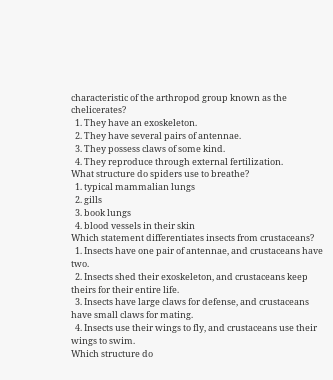characteristic of the arthropod group known as the chelicerates?
  1. They have an exoskeleton.
  2. They have several pairs of antennae.
  3. They possess claws of some kind.
  4. They reproduce through external fertilization.
What structure do spiders use to breathe?
  1. typical mammalian lungs
  2. gills
  3. book lungs
  4. blood vessels in their skin
Which statement differentiates insects from crustaceans?
  1. Insects have one pair of antennae, and crustaceans have two.
  2. Insects shed their exoskeleton, and crustaceans keep theirs for their entire life.
  3. Insects have large claws for defense, and crustaceans have small claws for mating.
  4. Insects use their wings to fly, and crustaceans use their wings to swim.
Which structure do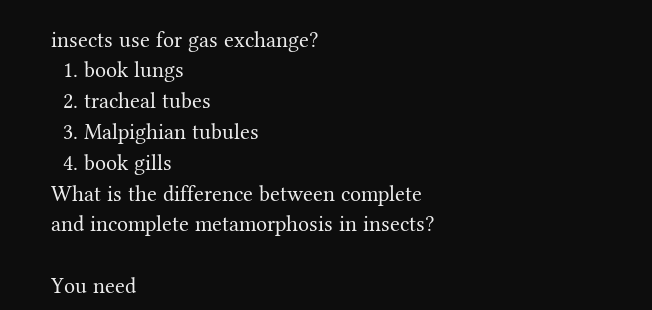insects use for gas exchange?
  1. book lungs
  2. tracheal tubes
  3. Malpighian tubules
  4. book gills
What is the difference between complete and incomplete metamorphosis in insects?

You need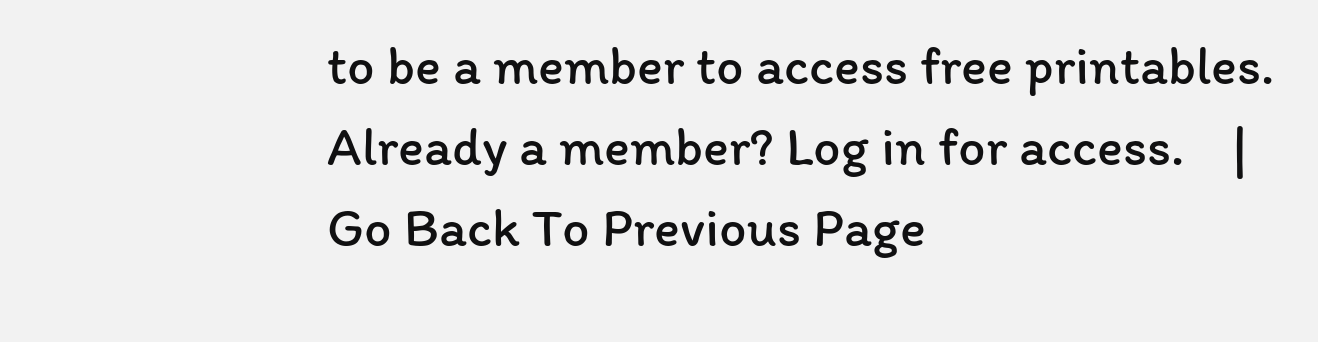to be a member to access free printables.
Already a member? Log in for access.    |    Go Back To Previous Page